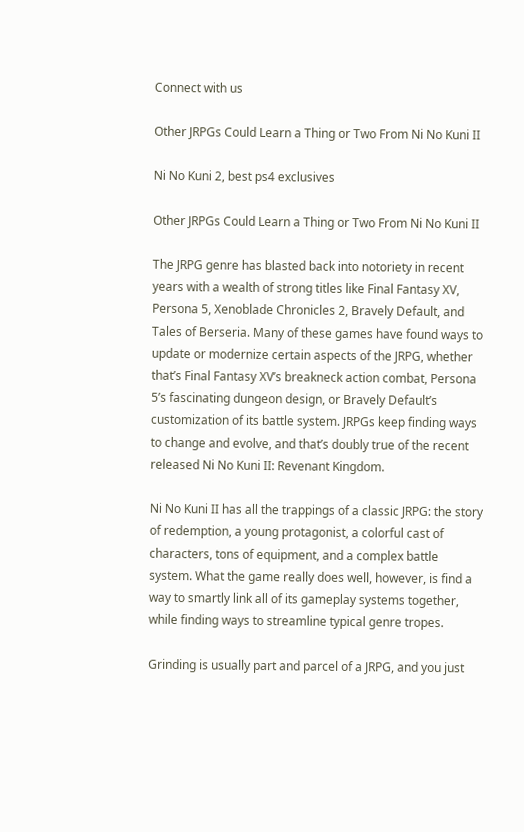Connect with us

Other JRPGs Could Learn a Thing or Two From Ni No Kuni II

Ni No Kuni 2, best ps4 exclusives

Other JRPGs Could Learn a Thing or Two From Ni No Kuni II

The JRPG genre has blasted back into notoriety in recent years with a wealth of strong titles like Final Fantasy XV, Persona 5, Xenoblade Chronicles 2, Bravely Default, and Tales of Berseria. Many of these games have found ways to update or modernize certain aspects of the JRPG, whether that’s Final Fantasy XV’s breakneck action combat, Persona 5’s fascinating dungeon design, or Bravely Default’s customization of its battle system. JRPGs keep finding ways to change and evolve, and that’s doubly true of the recent released Ni No Kuni II: Revenant Kingdom.

Ni No Kuni II has all the trappings of a classic JRPG: the story of redemption, a young protagonist, a colorful cast of characters, tons of equipment, and a complex battle system. What the game really does well, however, is find a way to smartly link all of its gameplay systems together, while finding ways to streamline typical genre tropes.

Grinding is usually part and parcel of a JRPG, and you just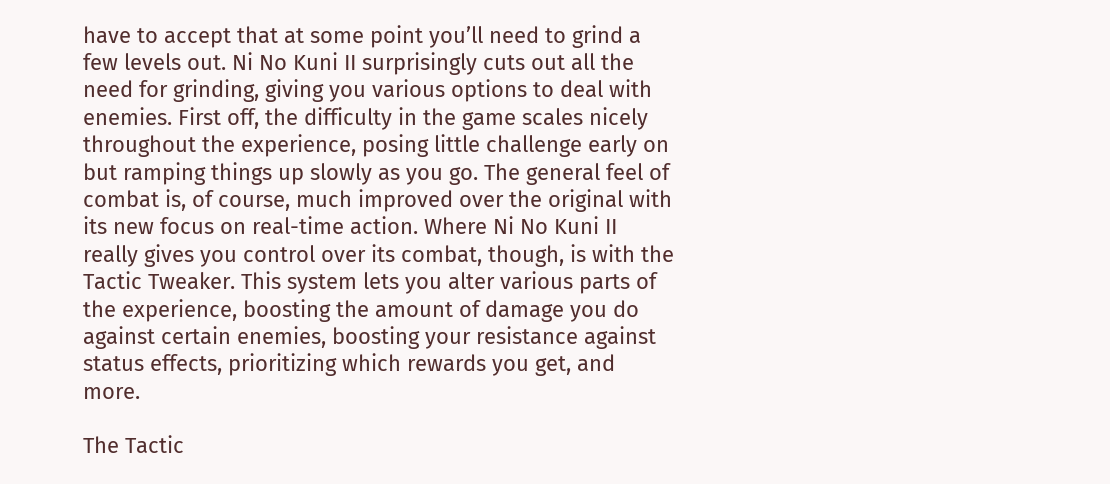have to accept that at some point you’ll need to grind a few levels out. Ni No Kuni II surprisingly cuts out all the need for grinding, giving you various options to deal with enemies. First off, the difficulty in the game scales nicely throughout the experience, posing little challenge early on but ramping things up slowly as you go. The general feel of combat is, of course, much improved over the original with its new focus on real-time action. Where Ni No Kuni II really gives you control over its combat, though, is with the Tactic Tweaker. This system lets you alter various parts of the experience, boosting the amount of damage you do against certain enemies, boosting your resistance against status effects, prioritizing which rewards you get, and more.

The Tactic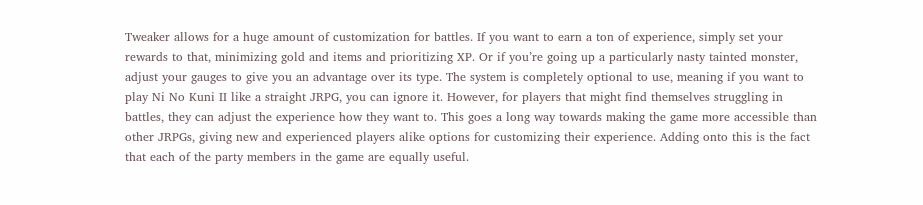Tweaker allows for a huge amount of customization for battles. If you want to earn a ton of experience, simply set your rewards to that, minimizing gold and items and prioritizing XP. Or if you’re going up a particularly nasty tainted monster, adjust your gauges to give you an advantage over its type. The system is completely optional to use, meaning if you want to play Ni No Kuni II like a straight JRPG, you can ignore it. However, for players that might find themselves struggling in battles, they can adjust the experience how they want to. This goes a long way towards making the game more accessible than other JRPGs, giving new and experienced players alike options for customizing their experience. Adding onto this is the fact that each of the party members in the game are equally useful.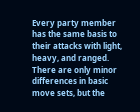Every party member has the same basis to their attacks with light, heavy, and ranged. There are only minor differences in basic move sets, but the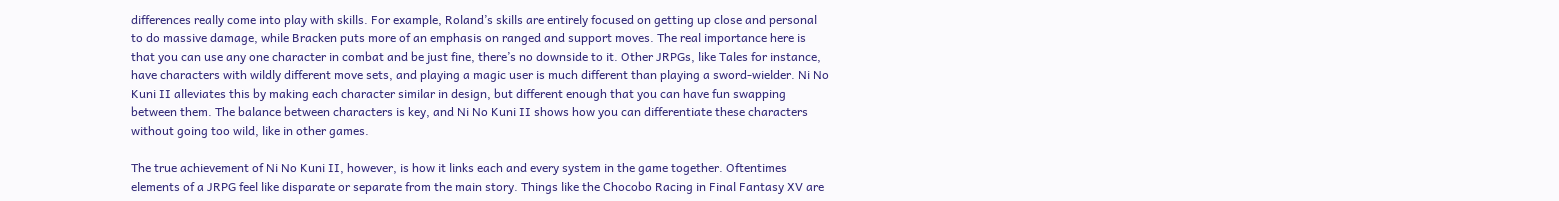differences really come into play with skills. For example, Roland’s skills are entirely focused on getting up close and personal to do massive damage, while Bracken puts more of an emphasis on ranged and support moves. The real importance here is that you can use any one character in combat and be just fine, there’s no downside to it. Other JRPGs, like Tales for instance, have characters with wildly different move sets, and playing a magic user is much different than playing a sword-wielder. Ni No Kuni II alleviates this by making each character similar in design, but different enough that you can have fun swapping between them. The balance between characters is key, and Ni No Kuni II shows how you can differentiate these characters without going too wild, like in other games.

The true achievement of Ni No Kuni II, however, is how it links each and every system in the game together. Oftentimes elements of a JRPG feel like disparate or separate from the main story. Things like the Chocobo Racing in Final Fantasy XV are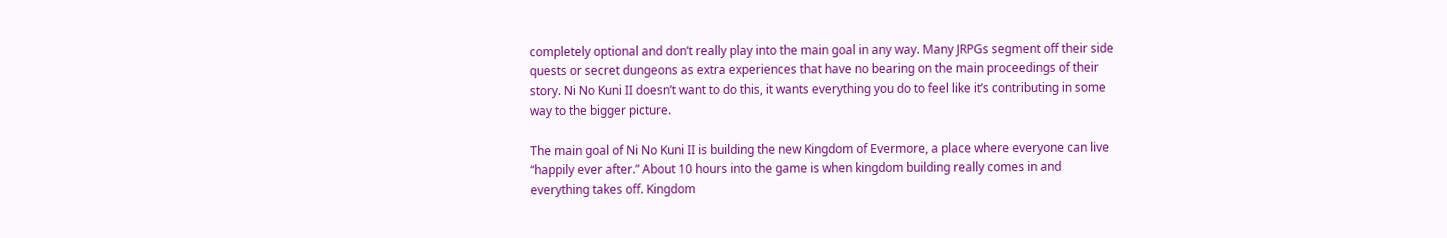completely optional and don’t really play into the main goal in any way. Many JRPGs segment off their side quests or secret dungeons as extra experiences that have no bearing on the main proceedings of their story. Ni No Kuni II doesn’t want to do this, it wants everything you do to feel like it’s contributing in some way to the bigger picture.

The main goal of Ni No Kuni II is building the new Kingdom of Evermore, a place where everyone can live “happily ever after.” About 10 hours into the game is when kingdom building really comes in and everything takes off. Kingdom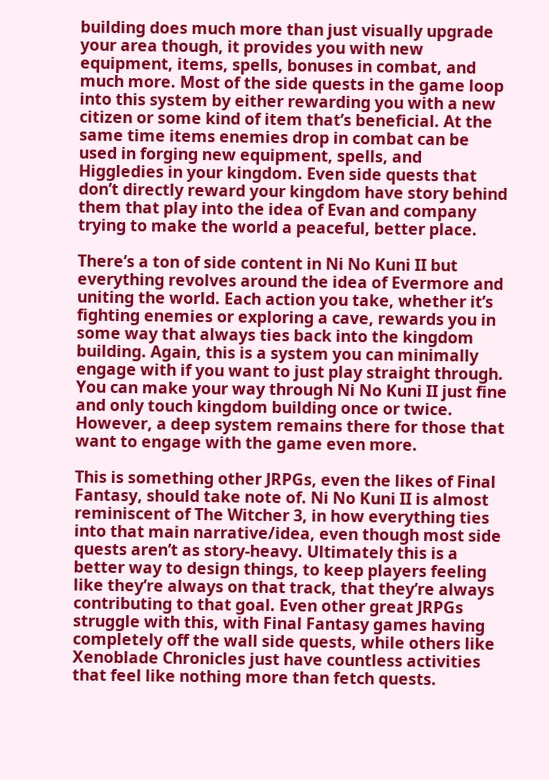building does much more than just visually upgrade your area though, it provides you with new equipment, items, spells, bonuses in combat, and much more. Most of the side quests in the game loop into this system by either rewarding you with a new citizen or some kind of item that’s beneficial. At the same time items enemies drop in combat can be used in forging new equipment, spells, and Higgledies in your kingdom. Even side quests that don’t directly reward your kingdom have story behind them that play into the idea of Evan and company trying to make the world a peaceful, better place.

There’s a ton of side content in Ni No Kuni II but everything revolves around the idea of Evermore and uniting the world. Each action you take, whether it’s fighting enemies or exploring a cave, rewards you in some way that always ties back into the kingdom building. Again, this is a system you can minimally engage with if you want to just play straight through. You can make your way through Ni No Kuni II just fine and only touch kingdom building once or twice. However, a deep system remains there for those that want to engage with the game even more.

This is something other JRPGs, even the likes of Final Fantasy, should take note of. Ni No Kuni II is almost reminiscent of The Witcher 3, in how everything ties into that main narrative/idea, even though most side quests aren’t as story-heavy. Ultimately this is a better way to design things, to keep players feeling like they’re always on that track, that they’re always contributing to that goal. Even other great JRPGs struggle with this, with Final Fantasy games having completely off the wall side quests, while others like Xenoblade Chronicles just have countless activities that feel like nothing more than fetch quests.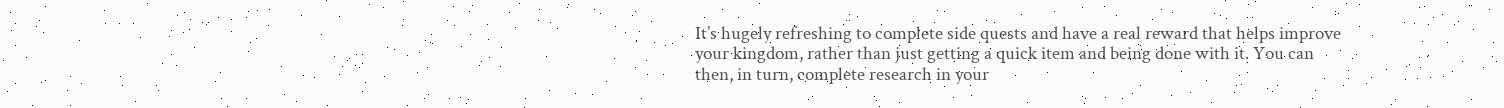It’s hugely refreshing to complete side quests and have a real reward that helps improve your kingdom, rather than just getting a quick item and being done with it. You can then, in turn, complete research in your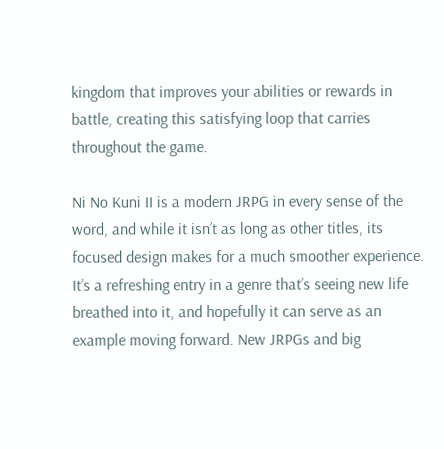kingdom that improves your abilities or rewards in battle, creating this satisfying loop that carries throughout the game.

Ni No Kuni II is a modern JRPG in every sense of the word, and while it isn’t as long as other titles, its focused design makes for a much smoother experience. It’s a refreshing entry in a genre that’s seeing new life breathed into it, and hopefully it can serve as an example moving forward. New JRPGs and big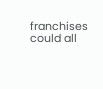franchises could all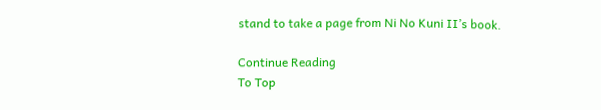stand to take a page from Ni No Kuni II’s book.

Continue Reading
To Top